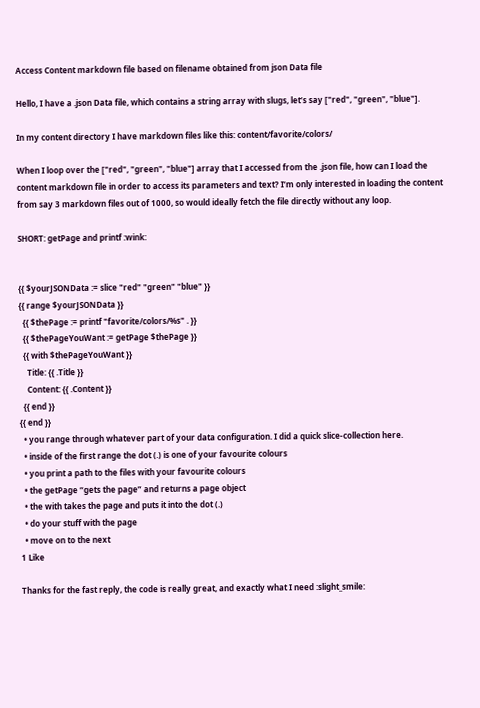Access Content markdown file based on filename obtained from json Data file

Hello, I have a .json Data file, which contains a string array with slugs, let’s say ["red", "green", "blue"].

In my content directory I have markdown files like this: content/favorite/colors/

When I loop over the ["red", "green", "blue"] array that I accessed from the .json file, how can I load the content markdown file in order to access its parameters and text? I’m only interested in loading the content from say 3 markdown files out of 1000, so would ideally fetch the file directly without any loop.

SHORT: getPage and printf :wink:


{{ $yourJSONData := slice "red" "green" "blue" }}
{{ range $yourJSONData }}
  {{ $thePage := printf "favorite/colors/%s" . }}
  {{ $thePageYouWant := getPage $thePage }}
  {{ with $thePageYouWant }}
    Title: {{ .Title }}
    Content: {{ .Content }}
  {{ end }}
{{ end }}
  • you range through whatever part of your data configuration. I did a quick slice-collection here.
  • inside of the first range the dot (.) is one of your favourite colours
  • you print a path to the files with your favourite colours
  • the getPage “gets the page” and returns a page object
  • the with takes the page and puts it into the dot (.)
  • do your stuff with the page
  • move on to the next
1 Like

Thanks for the fast reply, the code is really great, and exactly what I need :slight_smile: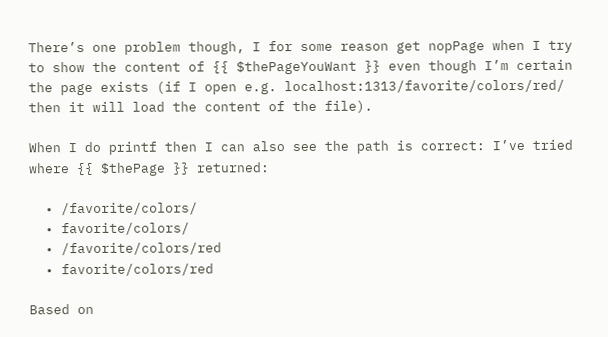There’s one problem though, I for some reason get nopPage when I try to show the content of {{ $thePageYouWant }} even though I’m certain the page exists (if I open e.g. localhost:1313/favorite/colors/red/ then it will load the content of the file).

When I do printf then I can also see the path is correct: I’ve tried where {{ $thePage }} returned:

  • /favorite/colors/
  • favorite/colors/
  • /favorite/colors/red
  • favorite/colors/red

Based on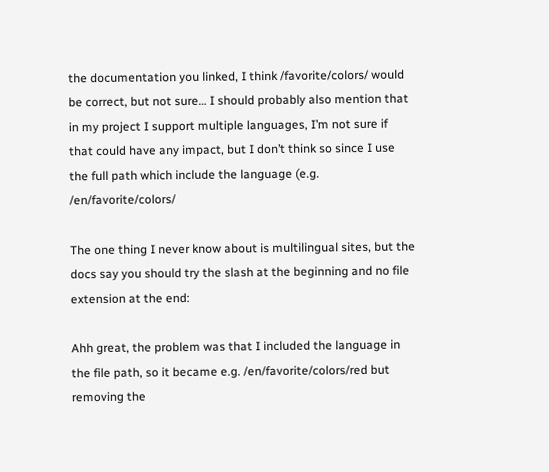the documentation you linked, I think /favorite/colors/ would be correct, but not sure… I should probably also mention that in my project I support multiple languages, I’m not sure if that could have any impact, but I don’t think so since I use the full path which include the language (e.g. /en/favorite/colors/

The one thing I never know about is multilingual sites, but the docs say you should try the slash at the beginning and no file extension at the end:

Ahh great, the problem was that I included the language in the file path, so it became e.g. /en/favorite/colors/red but removing the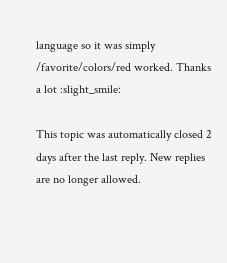language so it was simply /favorite/colors/red worked. Thanks a lot :slight_smile:

This topic was automatically closed 2 days after the last reply. New replies are no longer allowed.